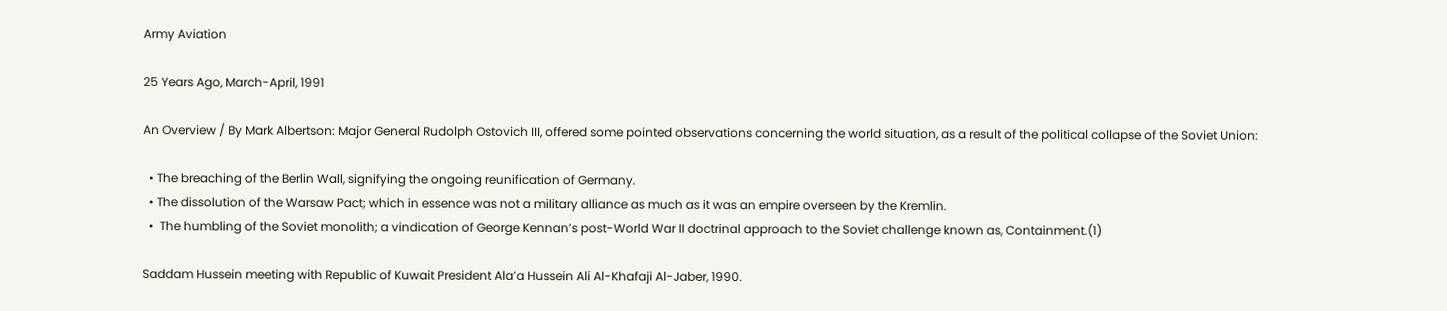Army Aviation

25 Years Ago, March-April, 1991

An Overview / By Mark Albertson: Major General Rudolph Ostovich III, offered some pointed observations concerning the world situation, as a result of the political collapse of the Soviet Union:

  • The breaching of the Berlin Wall, signifying the ongoing reunification of Germany.
  • The dissolution of the Warsaw Pact; which in essence was not a military alliance as much as it was an empire overseen by the Kremlin.
  •  The humbling of the Soviet monolith; a vindication of George Kennan’s post-World War II doctrinal approach to the Soviet challenge known as, Containment.(1)

Saddam Hussein meeting with Republic of Kuwait President Ala’a Hussein Ali Al-Khafaji Al-Jaber, 1990.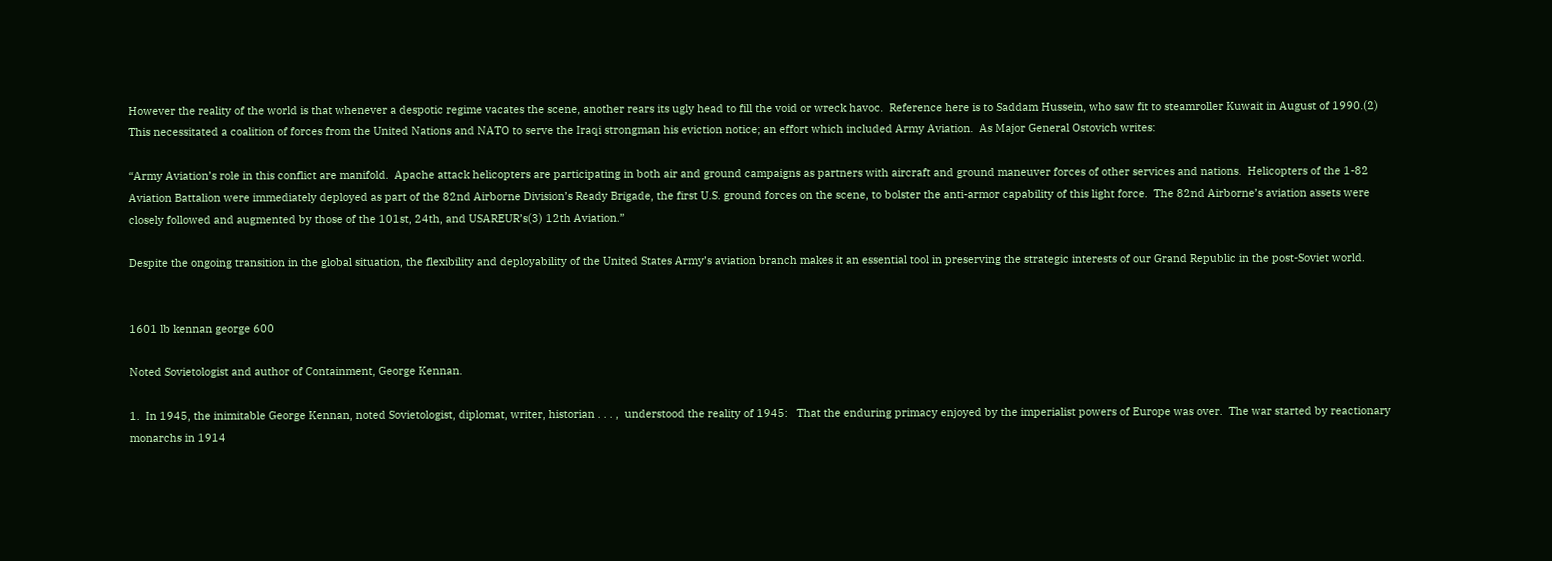However the reality of the world is that whenever a despotic regime vacates the scene, another rears its ugly head to fill the void or wreck havoc.  Reference here is to Saddam Hussein, who saw fit to steamroller Kuwait in August of 1990.(2)  This necessitated a coalition of forces from the United Nations and NATO to serve the Iraqi strongman his eviction notice; an effort which included Army Aviation.  As Major General Ostovich writes:

“Army Aviation’s role in this conflict are manifold.  Apache attack helicopters are participating in both air and ground campaigns as partners with aircraft and ground maneuver forces of other services and nations.  Helicopters of the 1-82 Aviation Battalion were immediately deployed as part of the 82nd Airborne Division’s Ready Brigade, the first U.S. ground forces on the scene, to bolster the anti-armor capability of this light force.  The 82nd Airborne’s aviation assets were closely followed and augmented by those of the 101st, 24th, and USAREUR’s(3) 12th Aviation.”

Despite the ongoing transition in the global situation, the flexibility and deployability of the United States Army’s aviation branch makes it an essential tool in preserving the strategic interests of our Grand Republic in the post-Soviet world.


1601 lb kennan george 600

Noted Sovietologist and author of Containment, George Kennan.

1.  In 1945, the inimitable George Kennan, noted Sovietologist, diplomat, writer, historian . . . ,  understood the reality of 1945:   That the enduring primacy enjoyed by the imperialist powers of Europe was over.  The war started by reactionary monarchs in 1914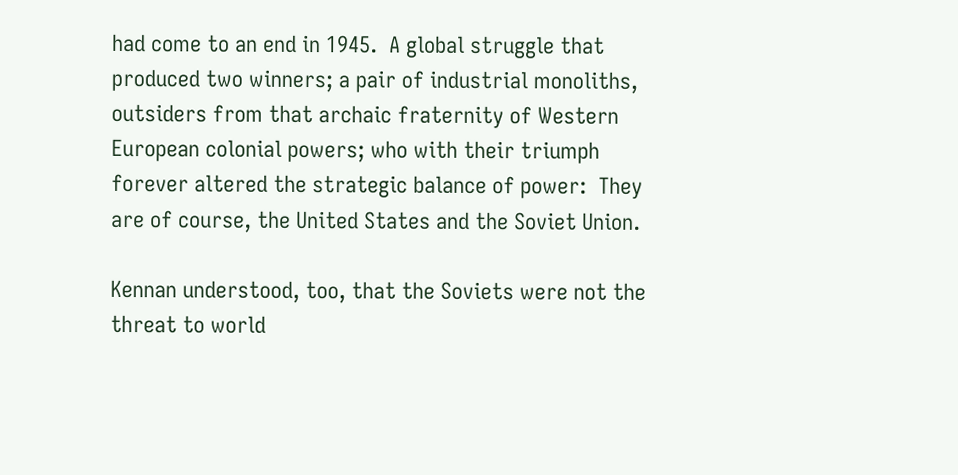had come to an end in 1945.  A global struggle that produced two winners; a pair of industrial monoliths, outsiders from that archaic fraternity of Western European colonial powers; who with their triumph forever altered the strategic balance of power:  They are of course, the United States and the Soviet Union.

Kennan understood, too, that the Soviets were not the threat to world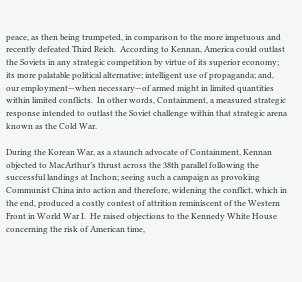peace, as then being trumpeted, in comparison to the more impetuous and recently defeated Third Reich.  According to Kennan, America could outlast the Soviets in any strategic competition by virtue of its superior economy; its more palatable political alternative; intelligent use of propaganda; and, our employment—when necessary—of armed might in limited quantities within limited conflicts.  In other words, Containment, a measured strategic response intended to outlast the Soviet challenge within that strategic arena known as the Cold War.

During the Korean War, as a staunch advocate of Containment, Kennan objected to MacArthur’s thrust across the 38th parallel following the successful landings at Inchon; seeing such a campaign as provoking Communist China into action and therefore, widening the conflict, which in the end, produced a costly contest of attrition reminiscent of the Western Front in World War I.  He raised objections to the Kennedy White House concerning the risk of American time,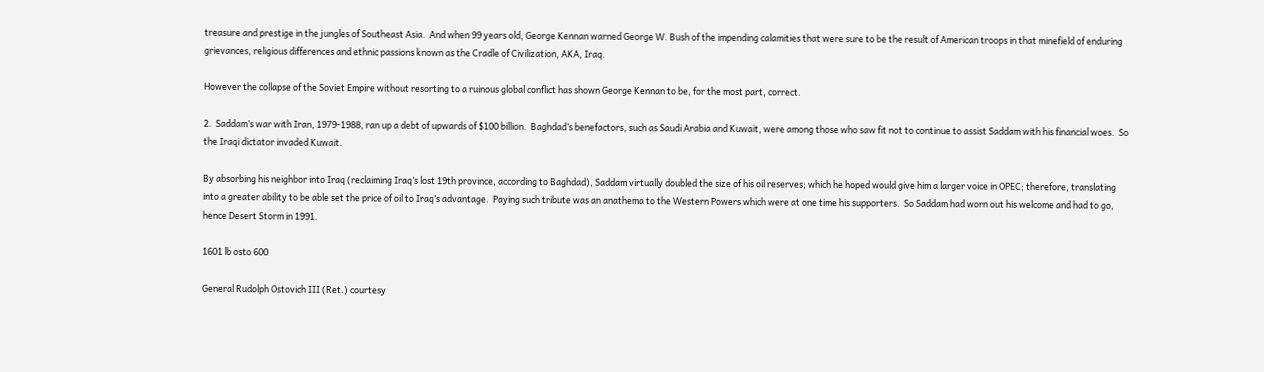treasure and prestige in the jungles of Southeast Asia.  And when 99 years old, George Kennan warned George W. Bush of the impending calamities that were sure to be the result of American troops in that minefield of enduring grievances, religious differences and ethnic passions known as the Cradle of Civilization, AKA, Iraq.

However the collapse of the Soviet Empire without resorting to a ruinous global conflict has shown George Kennan to be, for the most part, correct.

2.  Saddam’s war with Iran, 1979-1988, ran up a debt of upwards of $100 billion.  Baghdad’s benefactors, such as Saudi Arabia and Kuwait, were among those who saw fit not to continue to assist Saddam with his financial woes.  So the Iraqi dictator invaded Kuwait.

By absorbing his neighbor into Iraq (reclaiming Iraq’s lost 19th province, according to Baghdad), Saddam virtually doubled the size of his oil reserves; which he hoped would give him a larger voice in OPEC; therefore, translating into a greater ability to be able set the price of oil to Iraq’s advantage.  Paying such tribute was an anathema to the Western Powers which were at one time his supporters.  So Saddam had worn out his welcome and had to go, hence Desert Storm in 1991.

1601 lb osto 600

General Rudolph Ostovich III (Ret.) courtesy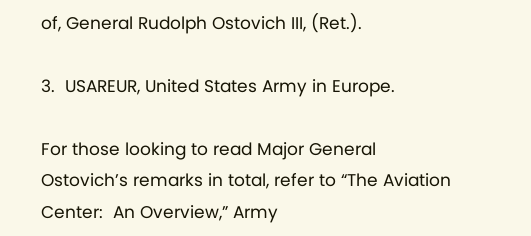of, General Rudolph Ostovich III, (Ret.).

3.  USAREUR, United States Army in Europe.

For those looking to read Major General Ostovich’s remarks in total, refer to “The Aviation Center:  An Overview,” Army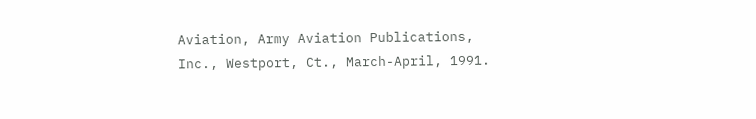Aviation, Army Aviation Publications, Inc., Westport, Ct., March-April, 1991.